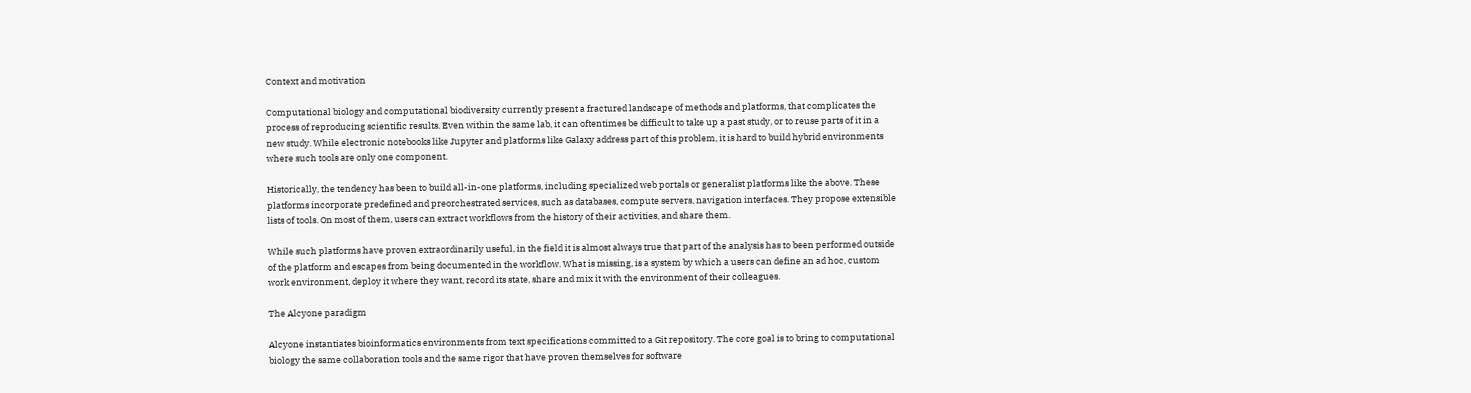Context and motivation

Computational biology and computational biodiversity currently present a fractured landscape of methods and platforms, that complicates the process of reproducing scientific results. Even within the same lab, it can oftentimes be difficult to take up a past study, or to reuse parts of it in a new study. While electronic notebooks like Jupyter and platforms like Galaxy address part of this problem, it is hard to build hybrid environments where such tools are only one component.

Historically, the tendency has been to build all-in-one platforms, including specialized web portals or generalist platforms like the above. These platforms incorporate predefined and preorchestrated services, such as databases, compute servers, navigation interfaces. They propose extensible lists of tools. On most of them, users can extract workflows from the history of their activities, and share them.

While such platforms have proven extraordinarily useful, in the field it is almost always true that part of the analysis has to been performed outside of the platform and escapes from being documented in the workflow. What is missing, is a system by which a users can define an ad hoc, custom work environment, deploy it where they want, record its state, share and mix it with the environment of their colleagues.

The Alcyone paradigm

Alcyone instantiates bioinformatics environments from text specifications committed to a Git repository. The core goal is to bring to computational biology the same collaboration tools and the same rigor that have proven themselves for software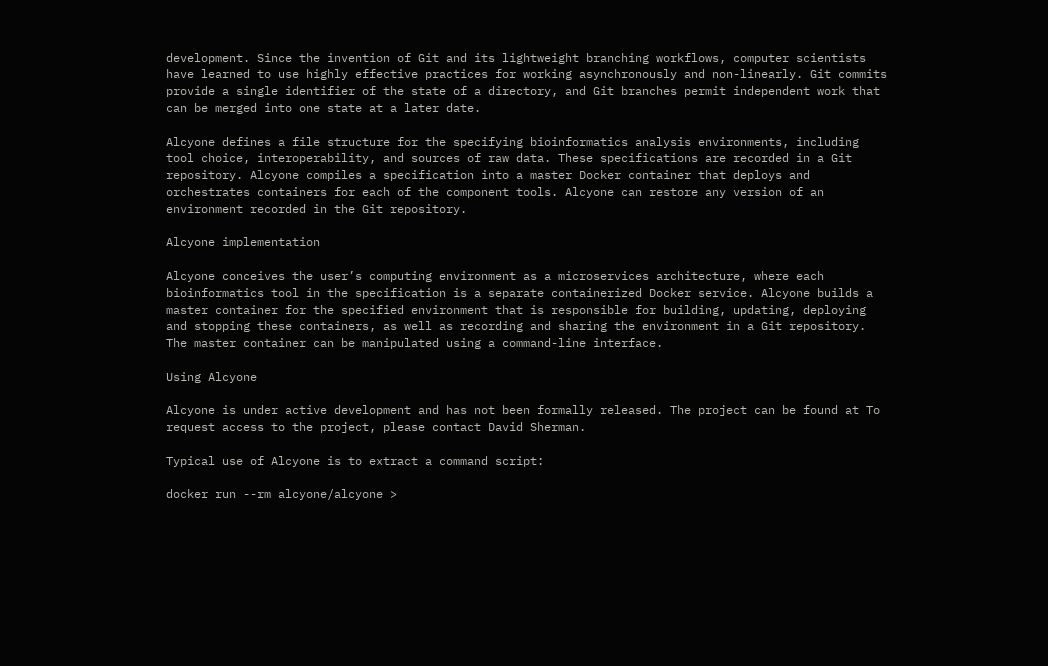development. Since the invention of Git and its lightweight branching workflows, computer scientists have learned to use highly effective practices for working asynchronously and non-linearly. Git commits provide a single identifier of the state of a directory, and Git branches permit independent work that can be merged into one state at a later date.

Alcyone defines a file structure for the specifying bioinformatics analysis environments, including tool choice, interoperability, and sources of raw data. These specifications are recorded in a Git repository. Alcyone compiles a specification into a master Docker container that deploys and orchestrates containers for each of the component tools. Alcyone can restore any version of an environment recorded in the Git repository.

Alcyone implementation

Alcyone conceives the user’s computing environment as a microservices architecture, where each bioinformatics tool in the specification is a separate containerized Docker service. Alcyone builds a master container for the specified environment that is responsible for building, updating, deploying and stopping these containers, as well as recording and sharing the environment in a Git repository. The master container can be manipulated using a command-line interface.

Using Alcyone

Alcyone is under active development and has not been formally released. The project can be found at To request access to the project, please contact David Sherman.

Typical use of Alcyone is to extract a command script:

docker run --rm alcyone/alcyone >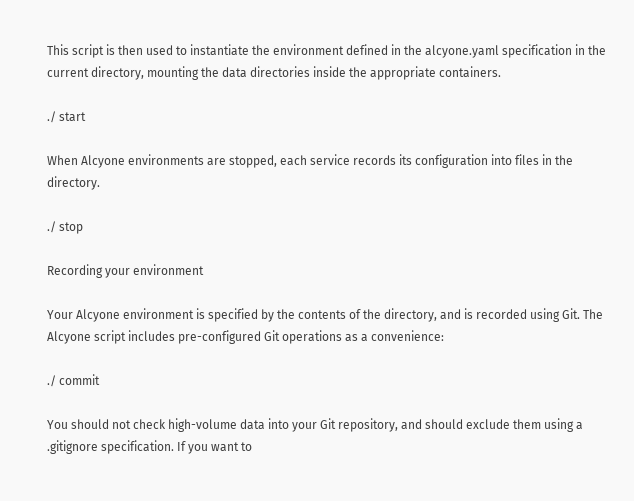This script is then used to instantiate the environment defined in the alcyone.yaml specification in the current directory, mounting the data directories inside the appropriate containers.

./ start

When Alcyone environments are stopped, each service records its configuration into files in the directory.

./ stop

Recording your environment

Your Alcyone environment is specified by the contents of the directory, and is recorded using Git. The Alcyone script includes pre-configured Git operations as a convenience:

./ commit

You should not check high-volume data into your Git repository, and should exclude them using a .gitignore specification. If you want to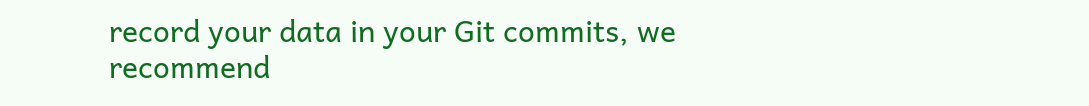record your data in your Git commits, we recommend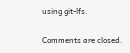using git-lfs.

Comments are closed.